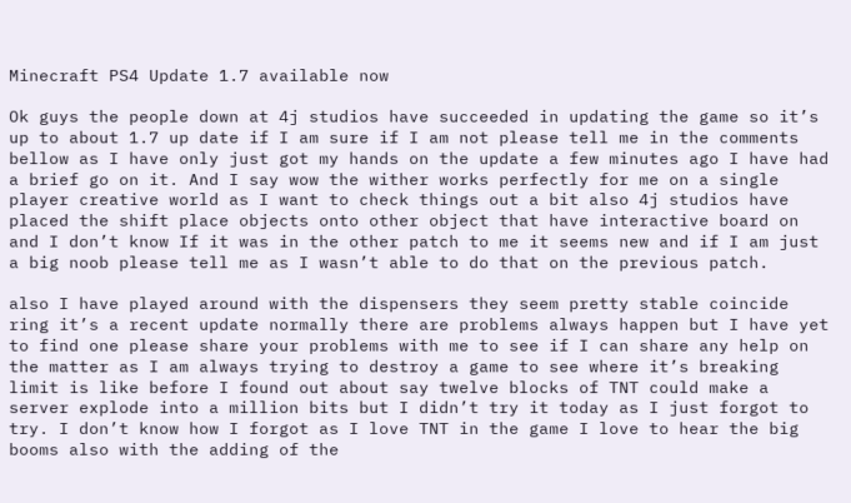Minecraft PS4 Update 1.7 available now

Ok guys the people down at 4j studios have succeeded in updating the game so it’s up to about 1.7 up date if I am sure if I am not please tell me in the comments bellow as I have only just got my hands on the update a few minutes ago I have had a brief go on it. And I say wow the wither works perfectly for me on a single player creative world as I want to check things out a bit also 4j studios have placed the shift place objects onto other object that have interactive board on and I don’t know If it was in the other patch to me it seems new and if I am just a big noob please tell me as I wasn’t able to do that on the previous patch.

also I have played around with the dispensers they seem pretty stable coincide ring it’s a recent update normally there are problems always happen but I have yet to find one please share your problems with me to see if I can share any help on the matter as I am always trying to destroy a game to see where it’s breaking limit is like before I found out about say twelve blocks of TNT could make a server explode into a million bits but I didn’t try it today as I just forgot to try. I don’t know how I forgot as I love TNT in the game I love to hear the big booms also with the adding of the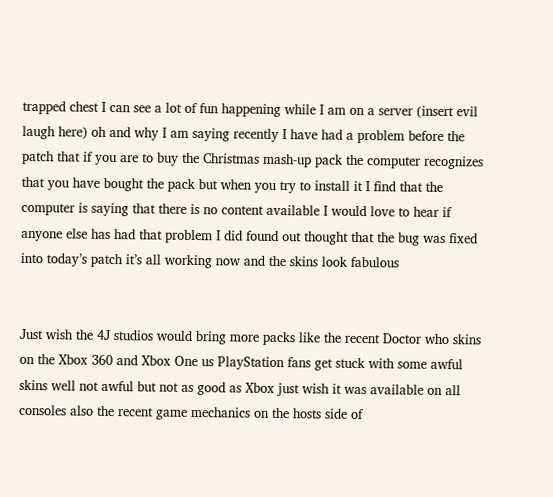trapped chest I can see a lot of fun happening while I am on a server (insert evil laugh here) oh and why I am saying recently I have had a problem before the patch that if you are to buy the Christmas mash-up pack the computer recognizes that you have bought the pack but when you try to install it I find that the computer is saying that there is no content available I would love to hear if anyone else has had that problem I did found out thought that the bug was fixed into today’s patch it’s all working now and the skins look fabulous


Just wish the 4J studios would bring more packs like the recent Doctor who skins on the Xbox 360 and Xbox One us PlayStation fans get stuck with some awful skins well not awful but not as good as Xbox just wish it was available on all consoles also the recent game mechanics on the hosts side of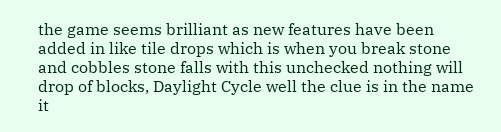the game seems brilliant as new features have been added in like tile drops which is when you break stone and cobbles stone falls with this unchecked nothing will drop of blocks, Daylight Cycle well the clue is in the name it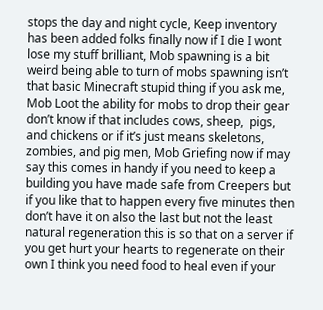stops the day and night cycle, Keep inventory has been added folks finally now if I die I wont lose my stuff brilliant, Mob spawning is a bit weird being able to turn of mobs spawning isn’t that basic Minecraft stupid thing if you ask me, Mob Loot the ability for mobs to drop their gear don’t know if that includes cows, sheep,  pigs, and chickens or if it’s just means skeletons, zombies, and pig men, Mob Griefing now if may say this comes in handy if you need to keep a building you have made safe from Creepers but if you like that to happen every five minutes then don’t have it on also the last but not the least natural regeneration this is so that on a server if you get hurt your hearts to regenerate on their own I think you need food to heal even if your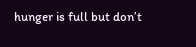hunger is full but don’t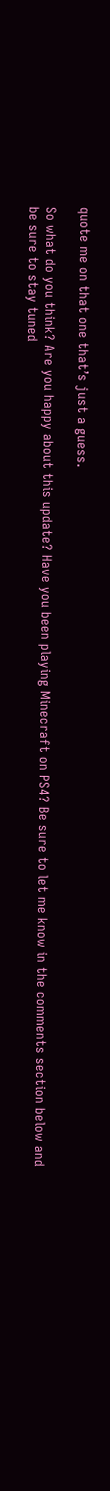quote me on that one that’s just a guess.

So what do you think? Are you happy about this update? Have you been playing Minecraft on PS4? Be sure to let me know in the comments section below and be sure to stay tuned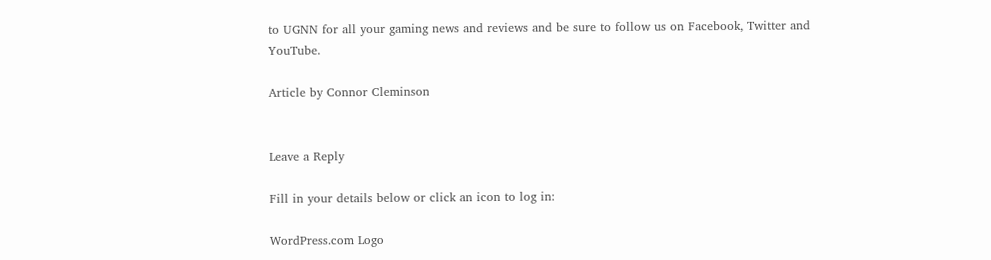to UGNN for all your gaming news and reviews and be sure to follow us on Facebook, Twitter and YouTube.

Article by Connor Cleminson


Leave a Reply

Fill in your details below or click an icon to log in:

WordPress.com Logo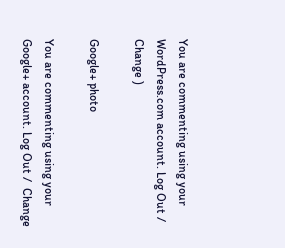You are commenting using your WordPress.com account. Log Out /  Change )

Google+ photo

You are commenting using your Google+ account. Log Out /  Change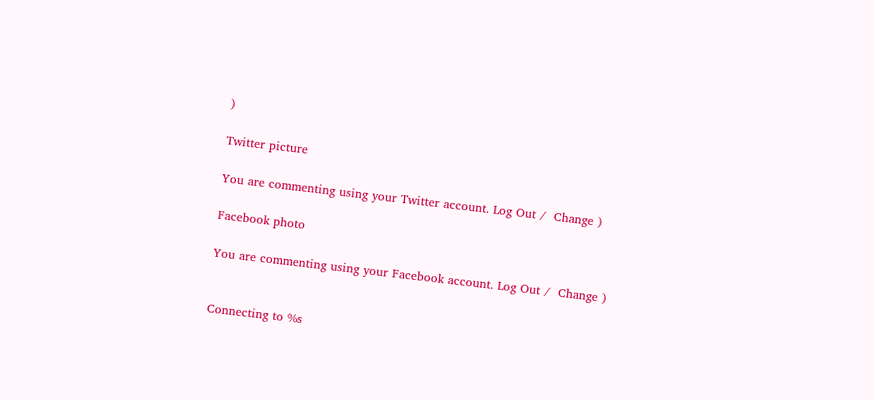)

Twitter picture

You are commenting using your Twitter account. Log Out /  Change )

Facebook photo

You are commenting using your Facebook account. Log Out /  Change )


Connecting to %s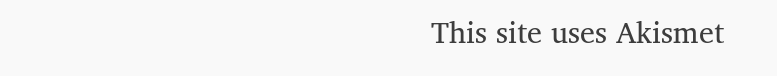This site uses Akismet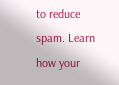to reduce spam. Learn how your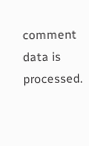comment data is processed.